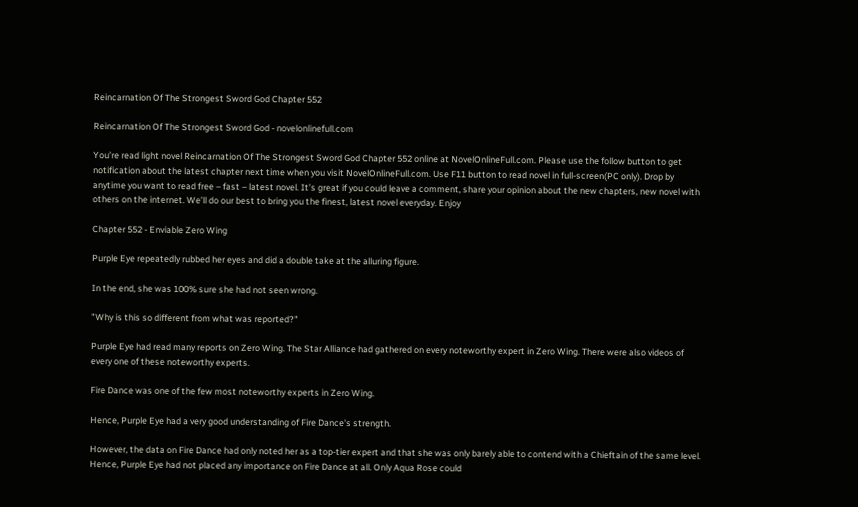Reincarnation Of The Strongest Sword God Chapter 552

Reincarnation Of The Strongest Sword God - novelonlinefull.com

You’re read light novel Reincarnation Of The Strongest Sword God Chapter 552 online at NovelOnlineFull.com. Please use the follow button to get notification about the latest chapter next time when you visit NovelOnlineFull.com. Use F11 button to read novel in full-screen(PC only). Drop by anytime you want to read free – fast – latest novel. It’s great if you could leave a comment, share your opinion about the new chapters, new novel with others on the internet. We’ll do our best to bring you the finest, latest novel everyday. Enjoy

Chapter 552 - Enviable Zero Wing

Purple Eye repeatedly rubbed her eyes and did a double take at the alluring figure.

In the end, she was 100% sure she had not seen wrong.

"Why is this so different from what was reported?"

Purple Eye had read many reports on Zero Wing. The Star Alliance had gathered on every noteworthy expert in Zero Wing. There were also videos of every one of these noteworthy experts.

Fire Dance was one of the few most noteworthy experts in Zero Wing.

Hence, Purple Eye had a very good understanding of Fire Dance's strength.

However, the data on Fire Dance had only noted her as a top-tier expert and that she was only barely able to contend with a Chieftain of the same level. Hence, Purple Eye had not placed any importance on Fire Dance at all. Only Aqua Rose could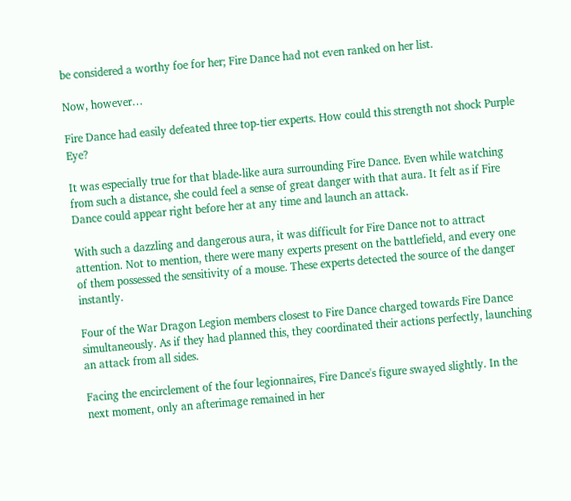be considered a worthy foe for her; Fire Dance had not even ranked on her list.

Now, however…

Fire Dance had easily defeated three top-tier experts. How could this strength not shock Purple Eye?

It was especially true for that blade-like aura surrounding Fire Dance. Even while watching from such a distance, she could feel a sense of great danger with that aura. It felt as if Fire Dance could appear right before her at any time and launch an attack.

With such a dazzling and dangerous aura, it was difficult for Fire Dance not to attract attention. Not to mention, there were many experts present on the battlefield, and every one of them possessed the sensitivity of a mouse. These experts detected the source of the danger instantly.

Four of the War Dragon Legion members closest to Fire Dance charged towards Fire Dance simultaneously. As if they had planned this, they coordinated their actions perfectly, launching an attack from all sides.

Facing the encirclement of the four legionnaires, Fire Dance's figure swayed slightly. In the next moment, only an afterimage remained in her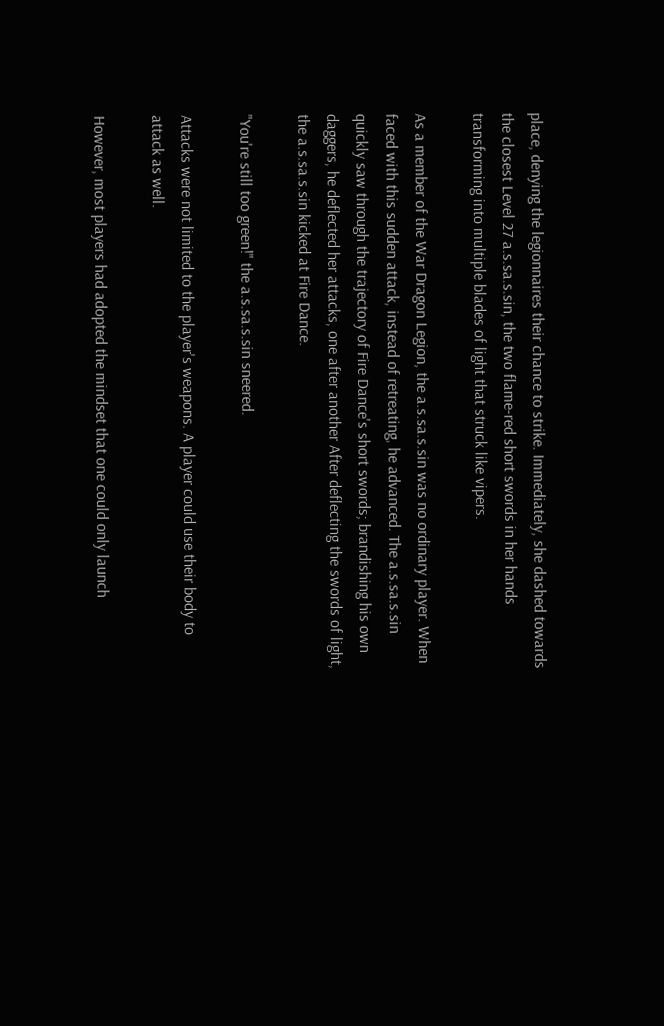place, denying the legionnaires their chance to strike. Immediately, she dashed towards the closest Level 27 a.s.sa.s.sin, the two flame-red short swords in her hands transforming into multiple blades of light that struck like vipers.

As a member of the War Dragon Legion, the a.s.sa.s.sin was no ordinary player. When faced with this sudden attack, instead of retreating, he advanced. The a.s.sa.s.sin quickly saw through the trajectory of Fire Dance's short swords; brandishing his own daggers, he deflected her attacks, one after another After deflecting the swords of light, the a.s.sa.s.sin kicked at Fire Dance.

"You're still too green!" the a.s.sa.s.sin sneered.

Attacks were not limited to the player's weapons. A player could use their body to attack as well.

However, most players had adopted the mindset that one could only launch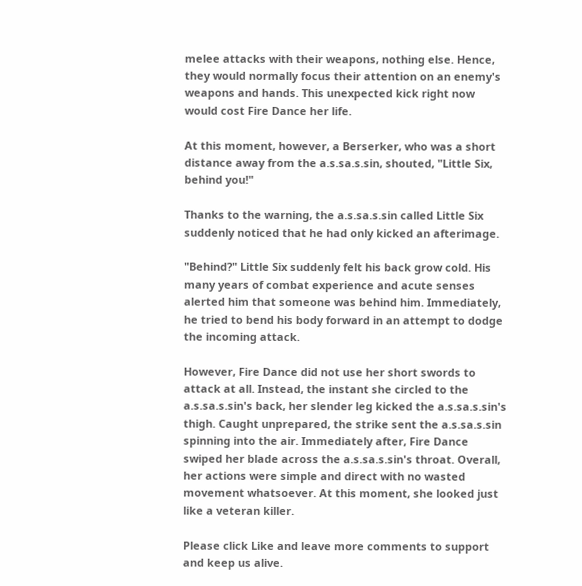melee attacks with their weapons, nothing else. Hence, they would normally focus their attention on an enemy's weapons and hands. This unexpected kick right now would cost Fire Dance her life.

At this moment, however, a Berserker, who was a short distance away from the a.s.sa.s.sin, shouted, "Little Six, behind you!"

Thanks to the warning, the a.s.sa.s.sin called Little Six suddenly noticed that he had only kicked an afterimage.

"Behind?" Little Six suddenly felt his back grow cold. His many years of combat experience and acute senses alerted him that someone was behind him. Immediately, he tried to bend his body forward in an attempt to dodge the incoming attack.

However, Fire Dance did not use her short swords to attack at all. Instead, the instant she circled to the a.s.sa.s.sin's back, her slender leg kicked the a.s.sa.s.sin's thigh. Caught unprepared, the strike sent the a.s.sa.s.sin spinning into the air. Immediately after, Fire Dance swiped her blade across the a.s.sa.s.sin's throat. Overall, her actions were simple and direct with no wasted movement whatsoever. At this moment, she looked just like a veteran killer.

Please click Like and leave more comments to support and keep us alive.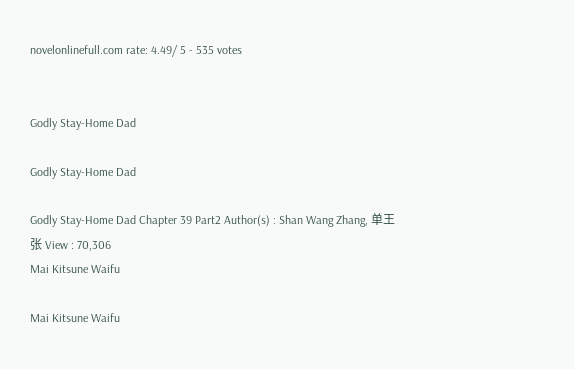novelonlinefull.com rate: 4.49/ 5 - 535 votes


Godly Stay-Home Dad

Godly Stay-Home Dad

Godly Stay-Home Dad Chapter 39 Part2 Author(s) : Shan Wang Zhang, 单王张 View : 70,306
Mai Kitsune Waifu

Mai Kitsune Waifu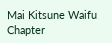Mai Kitsune Waifu Chapter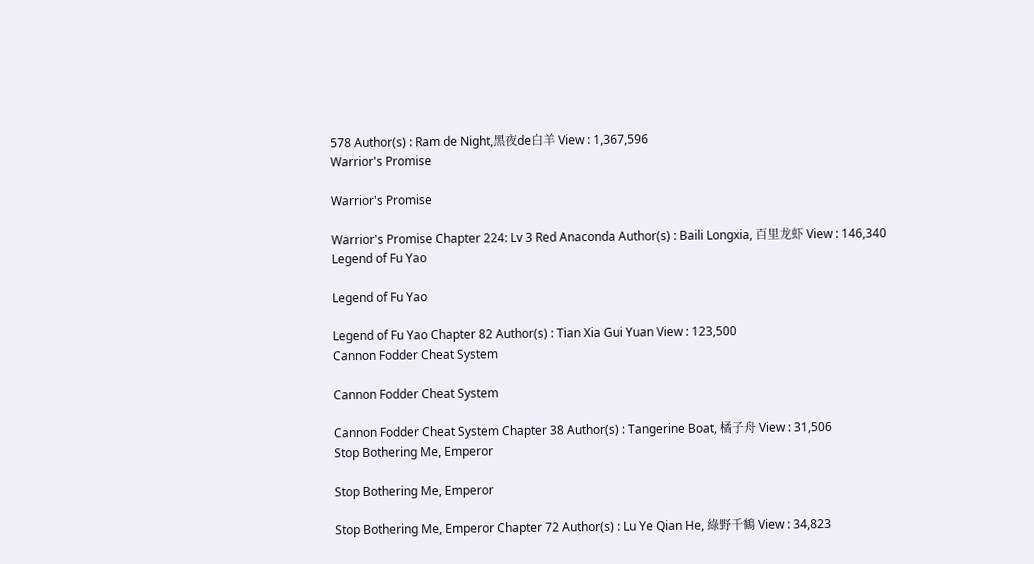578 Author(s) : Ram de Night,黑夜de白羊 View : 1,367,596
Warrior's Promise

Warrior's Promise

Warrior's Promise Chapter 224: Lv 3 Red Anaconda Author(s) : Baili Longxia, 百里龙虾 View : 146,340
Legend of Fu Yao

Legend of Fu Yao

Legend of Fu Yao Chapter 82 Author(s) : Tian Xia Gui Yuan View : 123,500
Cannon Fodder Cheat System

Cannon Fodder Cheat System

Cannon Fodder Cheat System Chapter 38 Author(s) : Tangerine Boat, 橘子舟 View : 31,506
Stop Bothering Me, Emperor

Stop Bothering Me, Emperor

Stop Bothering Me, Emperor Chapter 72 Author(s) : Lu Ye Qian He, 綠野千鶴 View : 34,823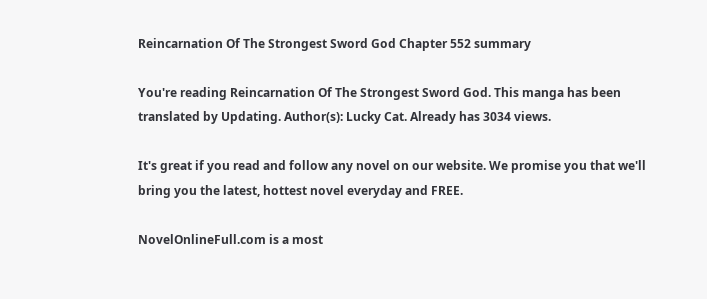Reincarnation Of The Strongest Sword God Chapter 552 summary

You're reading Reincarnation Of The Strongest Sword God. This manga has been translated by Updating. Author(s): Lucky Cat. Already has 3034 views.

It's great if you read and follow any novel on our website. We promise you that we'll bring you the latest, hottest novel everyday and FREE.

NovelOnlineFull.com is a most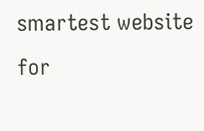smartest website for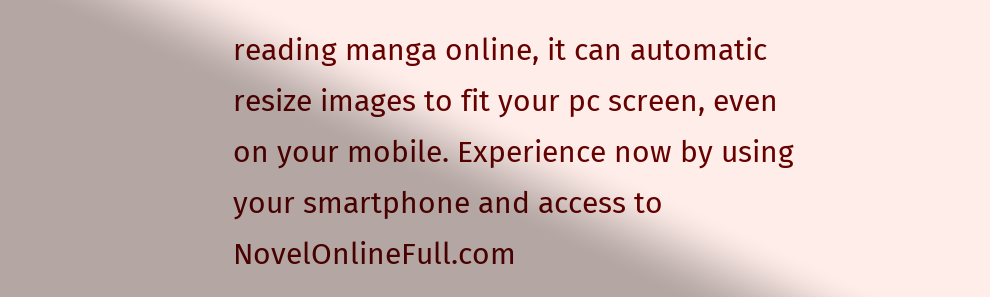reading manga online, it can automatic resize images to fit your pc screen, even on your mobile. Experience now by using your smartphone and access to NovelOnlineFull.com